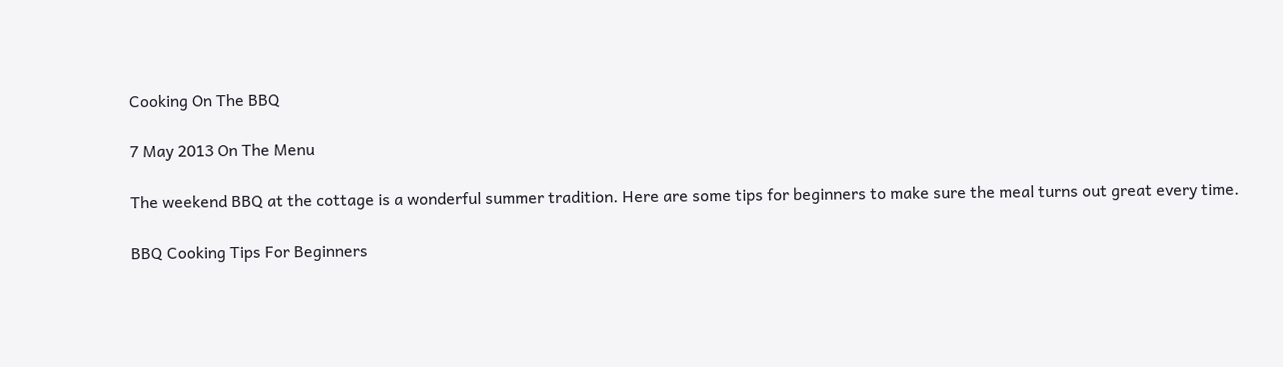Cooking On The BBQ

7 May 2013 On The Menu

The weekend BBQ at the cottage is a wonderful summer tradition. Here are some tips for beginners to make sure the meal turns out great every time.

BBQ Cooking Tips For Beginners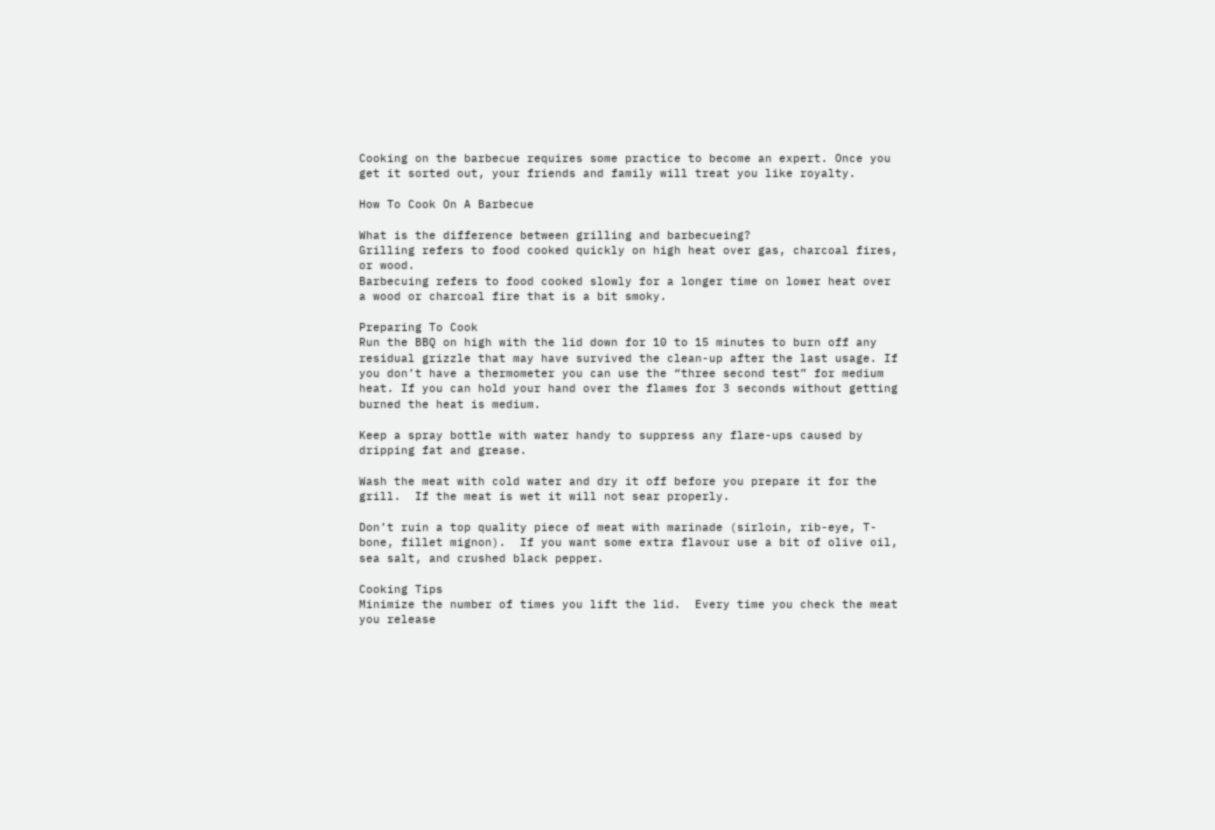Cooking on the barbecue requires some practice to become an expert. Once you get it sorted out, your friends and family will treat you like royalty.

How To Cook On A Barbecue

What is the difference between grilling and barbecueing?
Grilling refers to food cooked quickly on high heat over gas, charcoal fires, or wood.
Barbecuing refers to food cooked slowly for a longer time on lower heat over a wood or charcoal fire that is a bit smoky.

Preparing To Cook
Run the BBQ on high with the lid down for 10 to 15 minutes to burn off any residual grizzle that may have survived the clean-up after the last usage. If you don’t have a thermometer you can use the “three second test” for medium heat. If you can hold your hand over the flames for 3 seconds without getting burned the heat is medium.

Keep a spray bottle with water handy to suppress any flare-ups caused by dripping fat and grease.

Wash the meat with cold water and dry it off before you prepare it for the grill.  If the meat is wet it will not sear properly.

Don’t ruin a top quality piece of meat with marinade (sirloin, rib-eye, T-bone, fillet mignon).  If you want some extra flavour use a bit of olive oil, sea salt, and crushed black pepper.

Cooking Tips
Minimize the number of times you lift the lid.  Every time you check the meat you release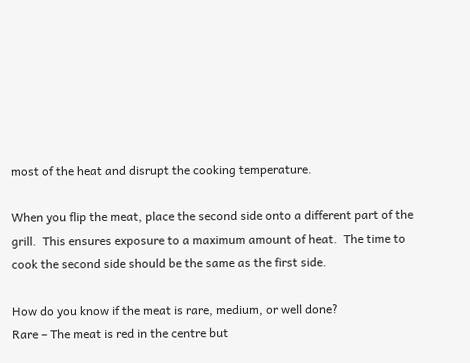most of the heat and disrupt the cooking temperature.

When you flip the meat, place the second side onto a different part of the grill.  This ensures exposure to a maximum amount of heat.  The time to cook the second side should be the same as the first side.

How do you know if the meat is rare, medium, or well done?
Rare – The meat is red in the centre but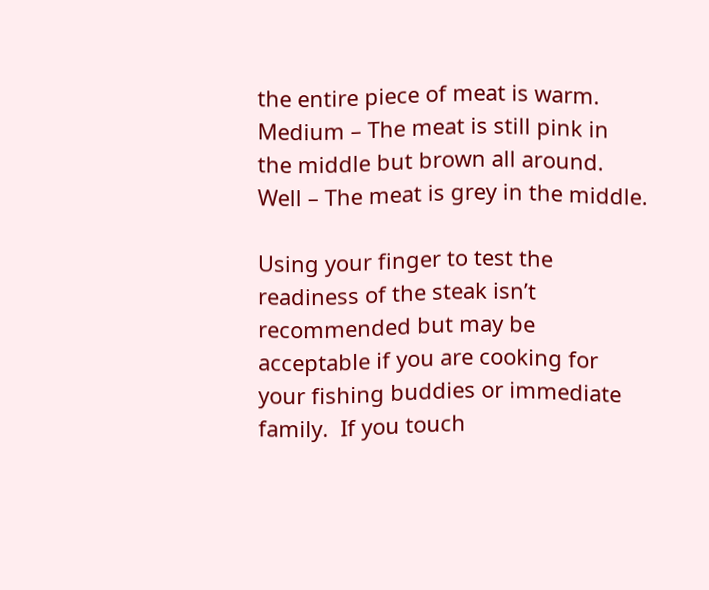the entire piece of meat is warm.
Medium – The meat is still pink in the middle but brown all around.
Well – The meat is grey in the middle.

Using your finger to test the readiness of the steak isn’t recommended but may be acceptable if you are cooking for your fishing buddies or immediate family.  If you touch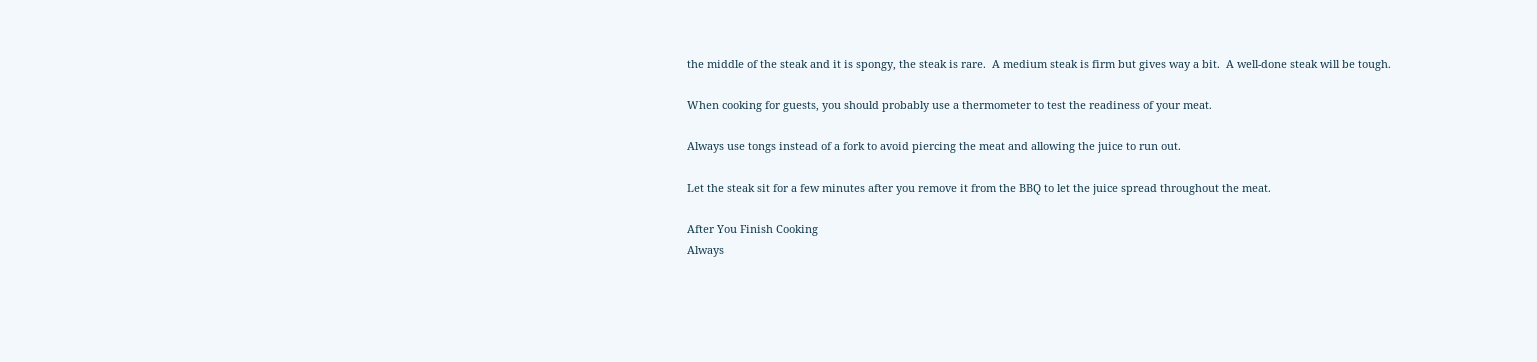the middle of the steak and it is spongy, the steak is rare.  A medium steak is firm but gives way a bit.  A well-done steak will be tough.

When cooking for guests, you should probably use a thermometer to test the readiness of your meat.

Always use tongs instead of a fork to avoid piercing the meat and allowing the juice to run out.

Let the steak sit for a few minutes after you remove it from the BBQ to let the juice spread throughout the meat.

After You Finish Cooking
Always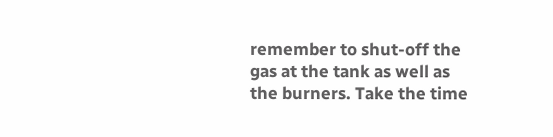remember to shut-off the gas at the tank as well as the burners. Take the time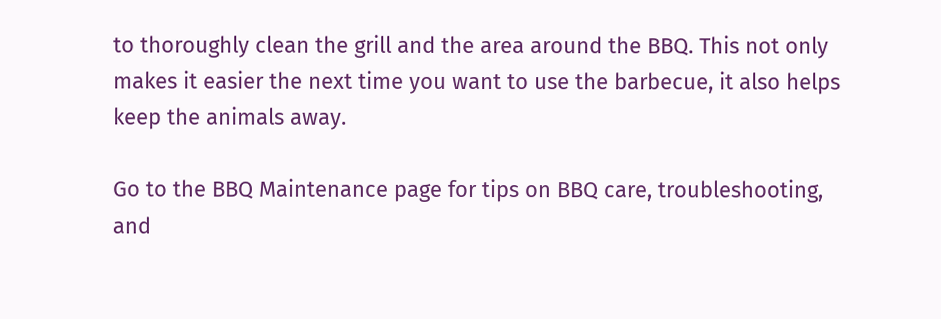to thoroughly clean the grill and the area around the BBQ. This not only makes it easier the next time you want to use the barbecue, it also helps keep the animals away.

Go to the BBQ Maintenance page for tips on BBQ care, troubleshooting, and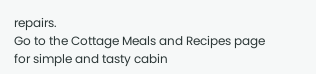repairs.
Go to the Cottage Meals and Recipes page for simple and tasty cabin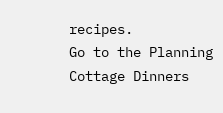recipes.
Go to the Planning Cottage Dinners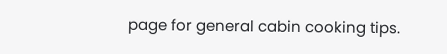page for general cabin cooking tips.